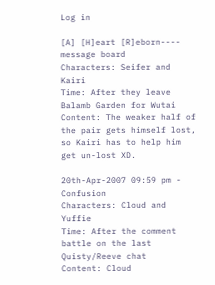Log in

[A] [H]eart [R]eborn---- message board
Characters: Seifer and Kairi
Time: After they leave Balamb Garden for Wutai
Content: The weaker half of the pair gets himself lost, so Kairi has to help him get un-lost XD.

20th-Apr-2007 09:59 pm - Confusion
Characters: Cloud and Yuffie
Time: After the comment battle on the last Quisty/Reeve chat
Content: Cloud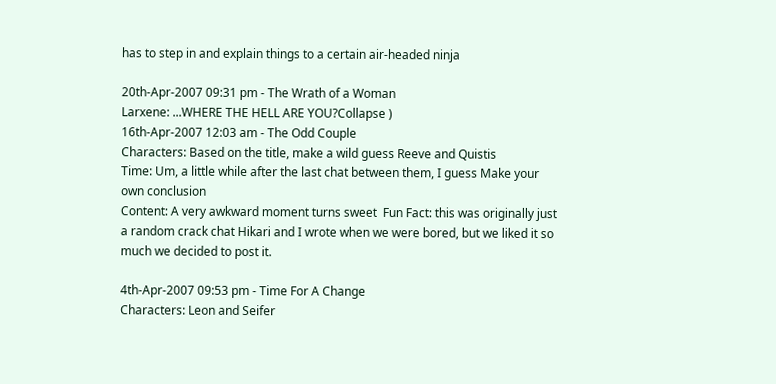has to step in and explain things to a certain air-headed ninja

20th-Apr-2007 09:31 pm - The Wrath of a Woman
Larxene: ...WHERE THE HELL ARE YOU?Collapse )
16th-Apr-2007 12:03 am - The Odd Couple
Characters: Based on the title, make a wild guess Reeve and Quistis
Time: Um, a little while after the last chat between them, I guess Make your own conclusion
Content: A very awkward moment turns sweet  Fun Fact: this was originally just a random crack chat Hikari and I wrote when we were bored, but we liked it so much we decided to post it.

4th-Apr-2007 09:53 pm - Time For A Change
Characters: Leon and Seifer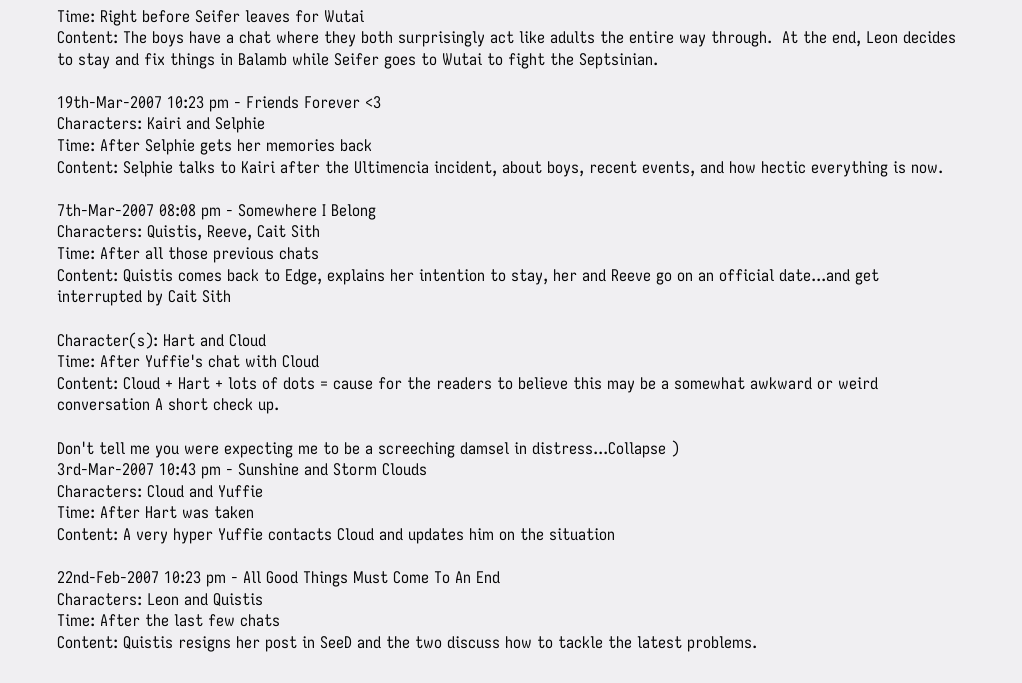Time: Right before Seifer leaves for Wutai
Content: The boys have a chat where they both surprisingly act like adults the entire way through.  At the end, Leon decides to stay and fix things in Balamb while Seifer goes to Wutai to fight the Septsinian.

19th-Mar-2007 10:23 pm - Friends Forever <3
Characters: Kairi and Selphie
Time: After Selphie gets her memories back
Content: Selphie talks to Kairi after the Ultimencia incident, about boys, recent events, and how hectic everything is now.

7th-Mar-2007 08:08 pm - Somewhere I Belong
Characters: Quistis, Reeve, Cait Sith
Time: After all those previous chats
Content: Quistis comes back to Edge, explains her intention to stay, her and Reeve go on an official date...and get interrupted by Cait Sith

Character(s): Hart and Cloud
Time: After Yuffie's chat with Cloud
Content: Cloud + Hart + lots of dots = cause for the readers to believe this may be a somewhat awkward or weird conversation A short check up.

Don't tell me you were expecting me to be a screeching damsel in distress...Collapse )
3rd-Mar-2007 10:43 pm - Sunshine and Storm Clouds
Characters: Cloud and Yuffie
Time: After Hart was taken
Content: A very hyper Yuffie contacts Cloud and updates him on the situation

22nd-Feb-2007 10:23 pm - All Good Things Must Come To An End
Characters: Leon and Quistis
Time: After the last few chats
Content: Quistis resigns her post in SeeD and the two discuss how to tackle the latest problems.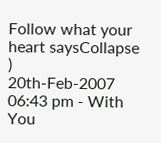Follow what your heart saysCollapse )
20th-Feb-2007 06:43 pm - With You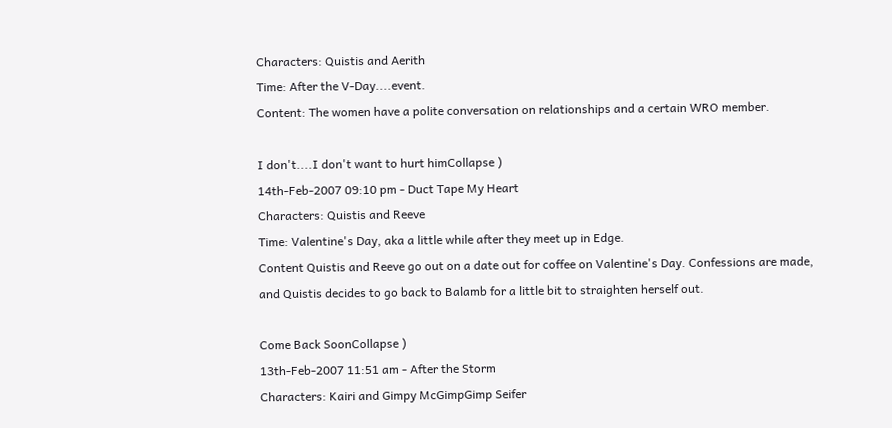Characters: Quistis and Aerith
Time: After the V-Day....event.
Content: The women have a polite conversation on relationships and a certain WRO member.

I don't....I don't want to hurt himCollapse )
14th-Feb-2007 09:10 pm - Duct Tape My Heart
Characters: Quistis and Reeve
Time: Valentine's Day, aka a little while after they meet up in Edge.
Content Quistis and Reeve go out on a date out for coffee on Valentine's Day. Confessions are made, and Quistis decides to go back to Balamb for a little bit to straighten herself out.

Come Back SoonCollapse )
13th-Feb-2007 11:51 am - After the Storm
Characters: Kairi and Gimpy McGimpGimp Seifer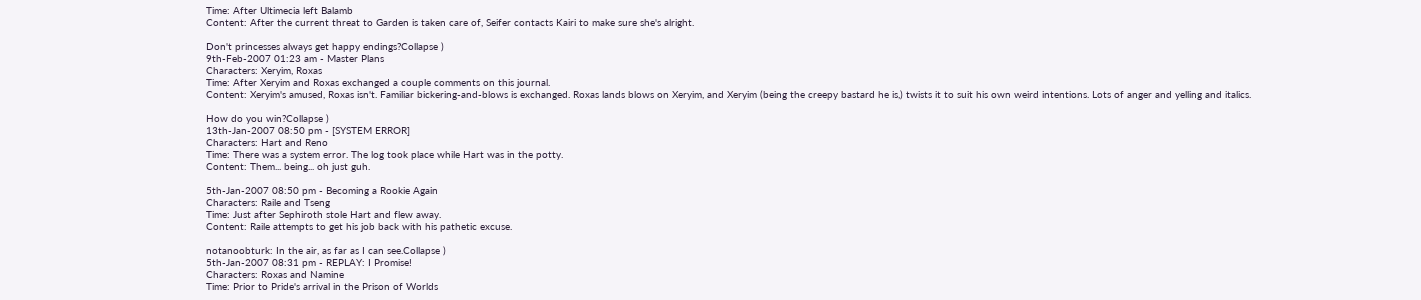Time: After Ultimecia left Balamb
Content: After the current threat to Garden is taken care of, Seifer contacts Kairi to make sure she's alright.

Don't princesses always get happy endings?Collapse )
9th-Feb-2007 01:23 am - Master Plans
Characters: Xeryim, Roxas
Time: After Xeryim and Roxas exchanged a couple comments on this journal.
Content: Xeryim's amused, Roxas isn't. Familiar bickering-and-blows is exchanged. Roxas lands blows on Xeryim, and Xeryim (being the creepy bastard he is,) twists it to suit his own weird intentions. Lots of anger and yelling and italics.

How do you win?Collapse )
13th-Jan-2007 08:50 pm - [SYSTEM ERROR]
Characters: Hart and Reno
Time: There was a system error. The log took place while Hart was in the potty.
Content: Them... being... oh just guh.

5th-Jan-2007 08:50 pm - Becoming a Rookie Again
Characters: Raile and Tseng
Time: Just after Sephiroth stole Hart and flew away.
Content: Raile attempts to get his job back with his pathetic excuse.

notanoobturk: In the air, as far as I can see.Collapse )
5th-Jan-2007 08:31 pm - REPLAY: I Promise!
Characters: Roxas and Namine
Time: Prior to Pride's arrival in the Prison of Worlds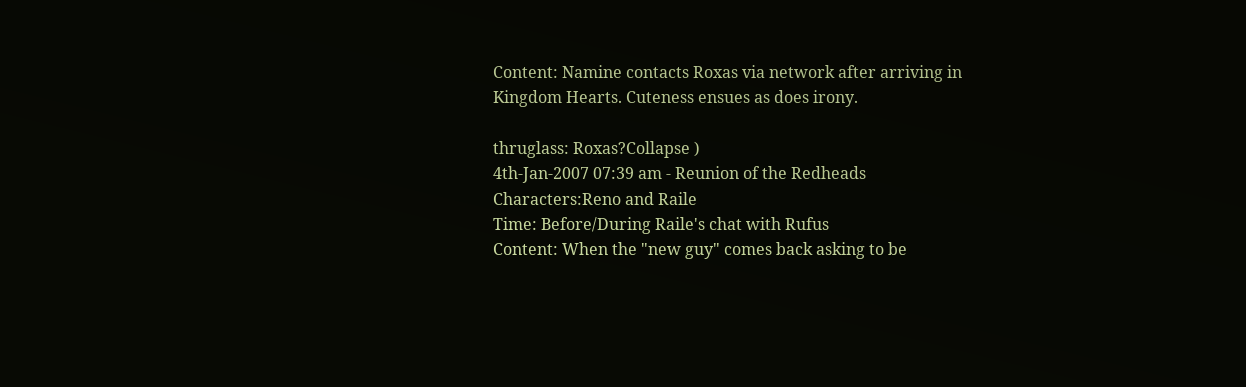Content: Namine contacts Roxas via network after arriving in Kingdom Hearts. Cuteness ensues as does irony.

thruglass: Roxas?Collapse )
4th-Jan-2007 07:39 am - Reunion of the Redheads
Characters:Reno and Raile
Time: Before/During Raile's chat with Rufus
Content: When the "new guy" comes back asking to be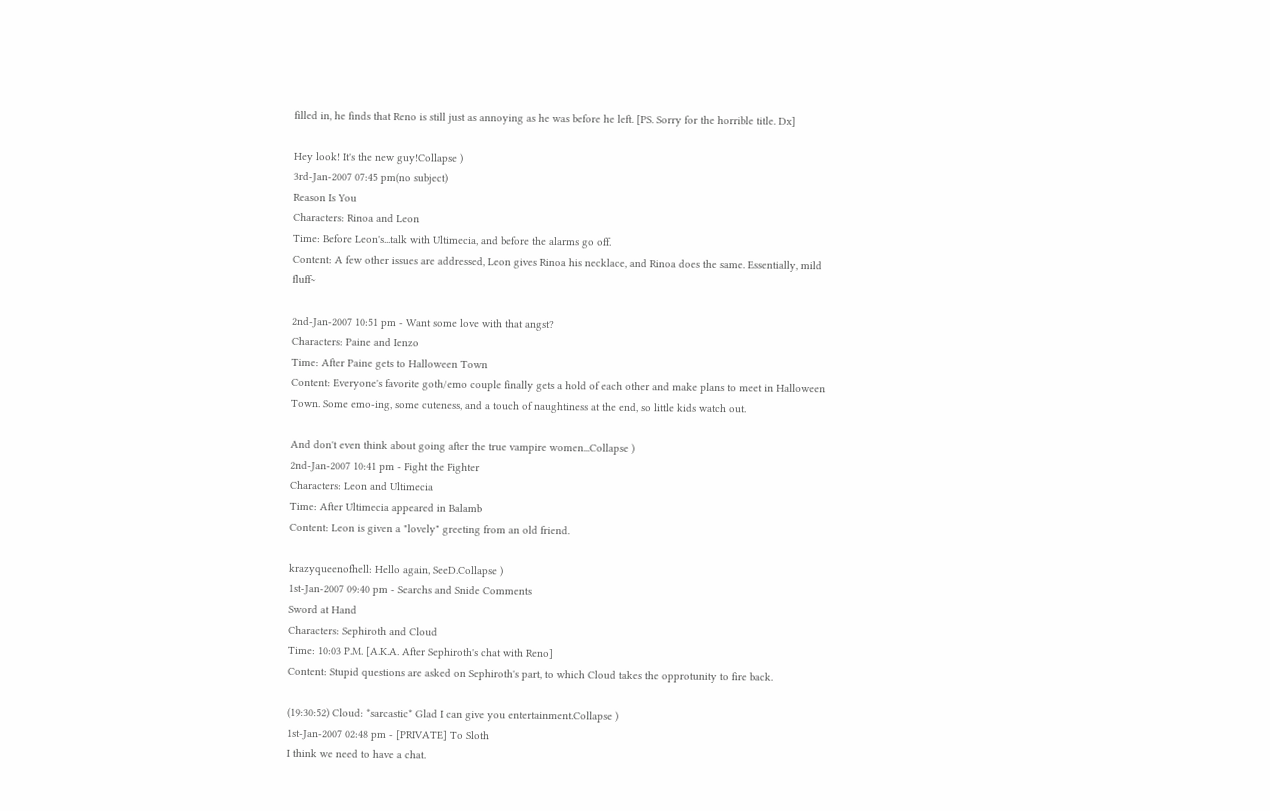filled in, he finds that Reno is still just as annoying as he was before he left. [PS. Sorry for the horrible title. Dx]

Hey look! It's the new guy!Collapse )
3rd-Jan-2007 07:45 pm(no subject)
Reason Is You
Characters: Rinoa and Leon
Time: Before Leon's...talk with Ultimecia, and before the alarms go off.
Content: A few other issues are addressed, Leon gives Rinoa his necklace, and Rinoa does the same. Essentially, mild fluff~

2nd-Jan-2007 10:51 pm - Want some love with that angst?
Characters: Paine and Ienzo
Time: After Paine gets to Halloween Town
Content: Everyone's favorite goth/emo couple finally gets a hold of each other and make plans to meet in Halloween Town. Some emo-ing, some cuteness, and a touch of naughtiness at the end, so little kids watch out.

And don't even think about going after the true vampire women...Collapse )
2nd-Jan-2007 10:41 pm - Fight the Fighter
Characters: Leon and Ultimecia
Time: After Ultimecia appeared in Balamb
Content: Leon is given a "lovely" greeting from an old friend.

krazyqueenofhell: Hello again, SeeD.Collapse )
1st-Jan-2007 09:40 pm - Searchs and Snide Comments
Sword at Hand
Characters: Sephiroth and Cloud
Time: 10:03 P.M. [A.K.A. After Sephiroth's chat with Reno]
Content: Stupid questions are asked on Sephiroth's part, to which Cloud takes the opprotunity to fire back.

(19:30:52) Cloud: *sarcastic* Glad I can give you entertainment.Collapse )
1st-Jan-2007 02:48 pm - [PRIVATE] To Sloth
I think we need to have a chat.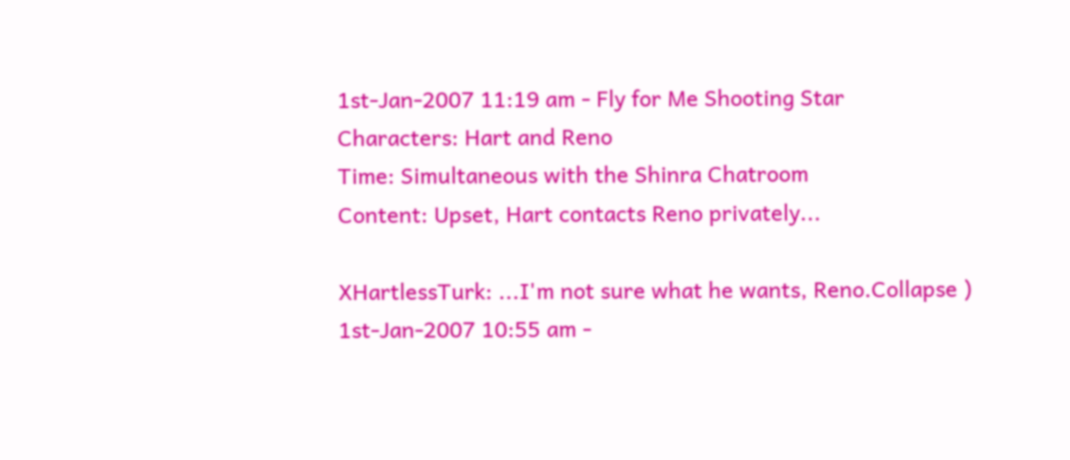1st-Jan-2007 11:19 am - Fly for Me Shooting Star
Characters: Hart and Reno
Time: Simultaneous with the Shinra Chatroom
Content: Upset, Hart contacts Reno privately...

XHartlessTurk: ...I'm not sure what he wants, Reno.Collapse )
1st-Jan-2007 10:55 am -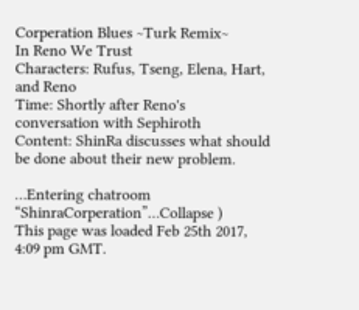Corperation Blues ~Turk Remix~
In Reno We Trust
Characters: Rufus, Tseng, Elena, Hart, and Reno
Time: Shortly after Reno's conversation with Sephiroth
Content: ShinRa discusses what should be done about their new problem.

…Entering chatroom “ShinraCorperation”…Collapse )
This page was loaded Feb 25th 2017, 4:09 pm GMT.